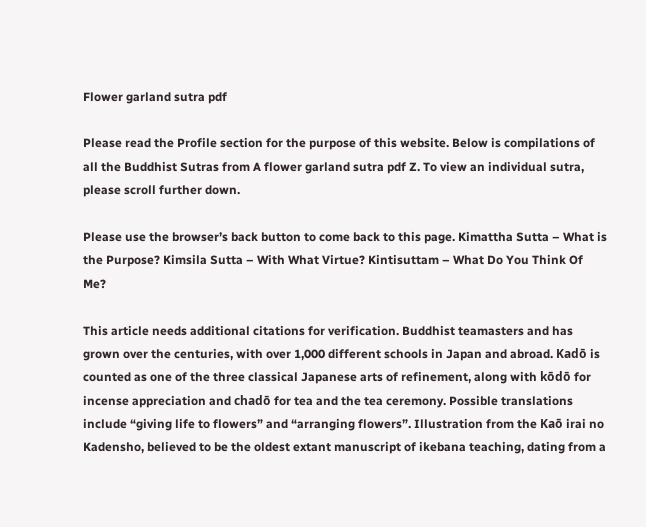Flower garland sutra pdf

Please read the Profile section for the purpose of this website. Below is compilations of all the Buddhist Sutras from A flower garland sutra pdf Z. To view an individual sutra, please scroll further down.

Please use the browser’s back button to come back to this page. Kimattha Sutta – What is the Purpose? Kimsila Sutta – With What Virtue? Kintisuttam – What Do You Think Of Me?

This article needs additional citations for verification. Buddhist teamasters and has grown over the centuries, with over 1,000 different schools in Japan and abroad. Kadō is counted as one of the three classical Japanese arts of refinement, along with kōdō for incense appreciation and chadō for tea and the tea ceremony. Possible translations include “giving life to flowers” and “arranging flowers”. Illustration from the Kaō irai no Kadensho, believed to be the oldest extant manuscript of ikebana teaching, dating from a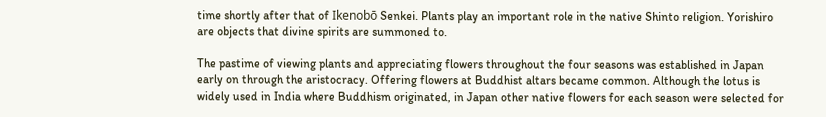time shortly after that of Ikenobō Senkei. Plants play an important role in the native Shinto religion. Yorishiro are objects that divine spirits are summoned to.

The pastime of viewing plants and appreciating flowers throughout the four seasons was established in Japan early on through the aristocracy. Offering flowers at Buddhist altars became common. Although the lotus is widely used in India where Buddhism originated, in Japan other native flowers for each season were selected for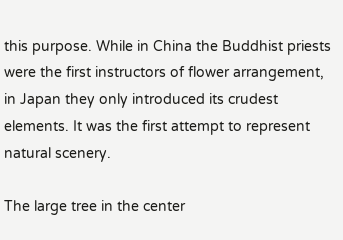this purpose. While in China the Buddhist priests were the first instructors of flower arrangement, in Japan they only introduced its crudest elements. It was the first attempt to represent natural scenery.

The large tree in the center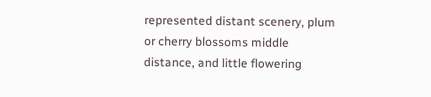represented distant scenery, plum or cherry blossoms middle distance, and little flowering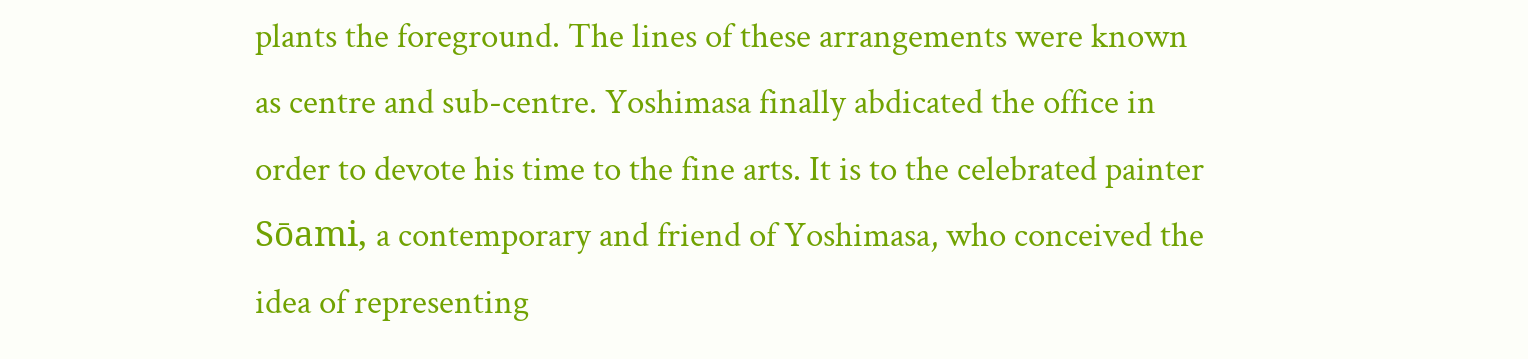plants the foreground. The lines of these arrangements were known as centre and sub-centre. Yoshimasa finally abdicated the office in order to devote his time to the fine arts. It is to the celebrated painter Sōami, a contemporary and friend of Yoshimasa, who conceived the idea of representing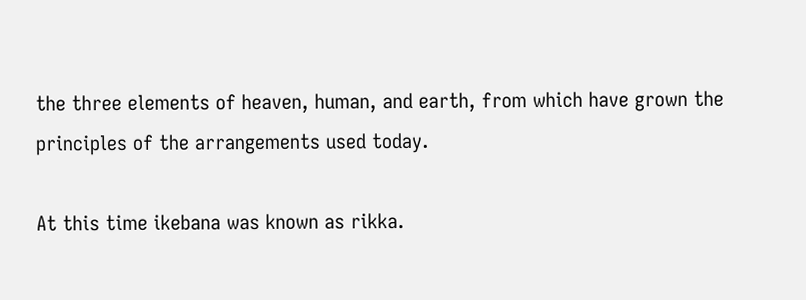the three elements of heaven, human, and earth, from which have grown the principles of the arrangements used today.

At this time ikebana was known as rikka.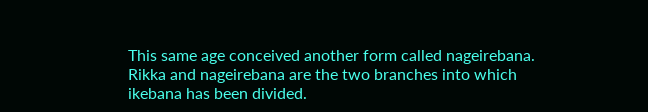This same age conceived another form called nageirebana. Rikka and nageirebana are the two branches into which ikebana has been divided.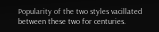Popularity of the two styles vacillated between these two for centuries.